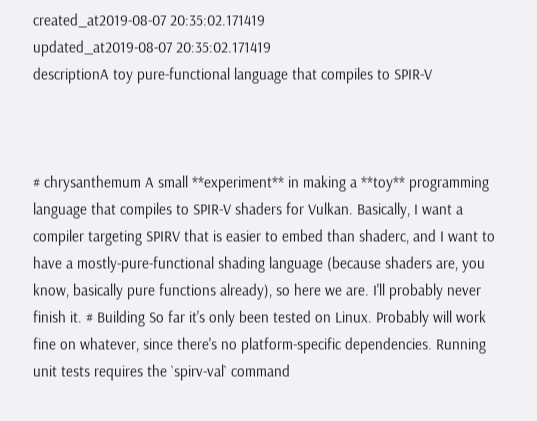created_at2019-08-07 20:35:02.171419
updated_at2019-08-07 20:35:02.171419
descriptionA toy pure-functional language that compiles to SPIR-V



# chrysanthemum A small **experiment** in making a **toy** programming language that compiles to SPIR-V shaders for Vulkan. Basically, I want a compiler targeting SPIRV that is easier to embed than shaderc, and I want to have a mostly-pure-functional shading language (because shaders are, you know, basically pure functions already), so here we are. I'll probably never finish it. # Building So far it's only been tested on Linux. Probably will work fine on whatever, since there's no platform-specific dependencies. Running unit tests requires the `spirv-val` command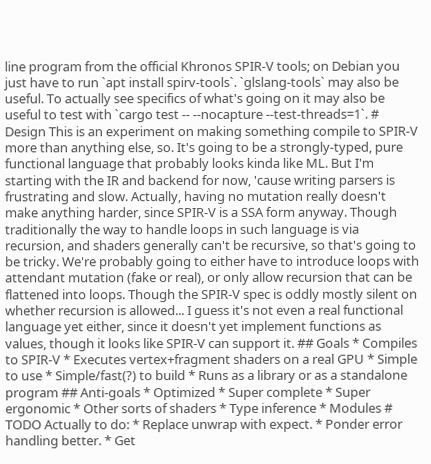line program from the official Khronos SPIR-V tools; on Debian you just have to run `apt install spirv-tools`. `glslang-tools` may also be useful. To actually see specifics of what's going on it may also be useful to test with `cargo test -- --nocapture --test-threads=1`. # Design This is an experiment on making something compile to SPIR-V more than anything else, so. It's going to be a strongly-typed, pure functional language that probably looks kinda like ML. But I'm starting with the IR and backend for now, 'cause writing parsers is frustrating and slow. Actually, having no mutation really doesn't make anything harder, since SPIR-V is a SSA form anyway. Though traditionally the way to handle loops in such language is via recursion, and shaders generally can't be recursive, so that's going to be tricky. We're probably going to either have to introduce loops with attendant mutation (fake or real), or only allow recursion that can be flattened into loops. Though the SPIR-V spec is oddly mostly silent on whether recursion is allowed... I guess it's not even a real functional language yet either, since it doesn't yet implement functions as values, though it looks like SPIR-V can support it. ## Goals * Compiles to SPIR-V * Executes vertex+fragment shaders on a real GPU * Simple to use * Simple/fast(?) to build * Runs as a library or as a standalone program ## Anti-goals * Optimized * Super complete * Super ergonomic * Other sorts of shaders * Type inference * Modules # TODO Actually to do: * Replace unwrap with expect. * Ponder error handling better. * Get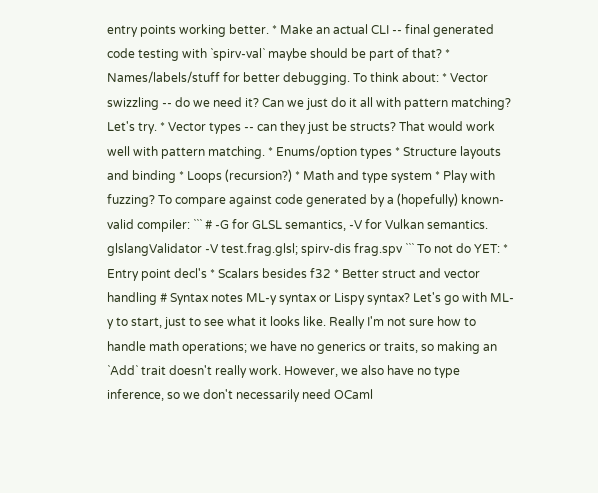entry points working better. * Make an actual CLI -- final generated code testing with `spirv-val` maybe should be part of that? * Names/labels/stuff for better debugging. To think about: * Vector swizzling -- do we need it? Can we just do it all with pattern matching? Let's try. * Vector types -- can they just be structs? That would work well with pattern matching. * Enums/option types * Structure layouts and binding * Loops (recursion?) * Math and type system * Play with fuzzing? To compare against code generated by a (hopefully) known-valid compiler: ``` # -G for GLSL semantics, -V for Vulkan semantics. glslangValidator -V test.frag.glsl; spirv-dis frag.spv ``` To not do YET: * Entry point decl's * Scalars besides f32 * Better struct and vector handling # Syntax notes ML-y syntax or Lispy syntax? Let's go with ML-y to start, just to see what it looks like. Really I'm not sure how to handle math operations; we have no generics or traits, so making an `Add` trait doesn't really work. However, we also have no type inference, so we don't necessarily need OCaml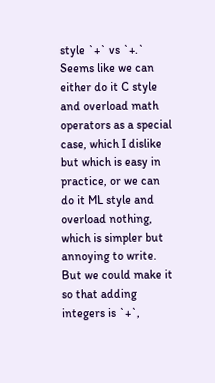style `+` vs `+.` Seems like we can either do it C style and overload math operators as a special case, which I dislike but which is easy in practice, or we can do it ML style and overload nothing, which is simpler but annoying to write. But we could make it so that adding integers is `+`,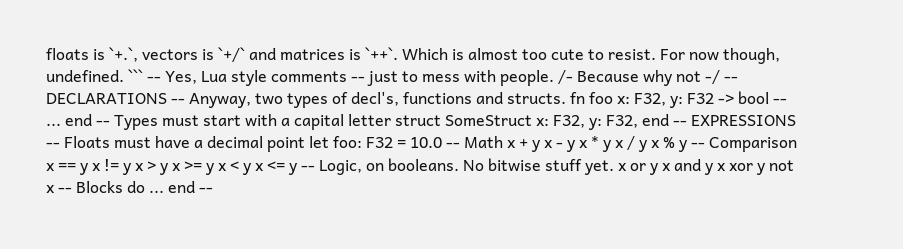floats is `+.`, vectors is `+/` and matrices is `++`. Which is almost too cute to resist. For now though, undefined. ``` -- Yes, Lua style comments -- just to mess with people. /- Because why not -/ -- DECLARATIONS -- Anyway, two types of decl's, functions and structs. fn foo x: F32, y: F32 -> bool -- ... end -- Types must start with a capital letter struct SomeStruct x: F32, y: F32, end -- EXPRESSIONS -- Floats must have a decimal point let foo: F32 = 10.0 -- Math x + y x - y x * y x / y x % y -- Comparison x == y x != y x > y x >= y x < y x <= y -- Logic, on booleans. No bitwise stuff yet. x or y x and y x xor y not x -- Blocks do ... end --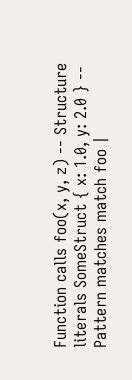Function calls foo(x, y, z) -- Structure literals SomeStruct { x: 1.0, y: 2.0 } -- Pattern matches match foo |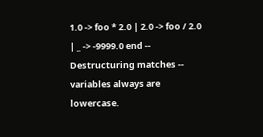1.0 -> foo * 2.0 | 2.0 -> foo / 2.0 | _ -> -9999.0 end -- Destructuring matches -- variables always are lowercase.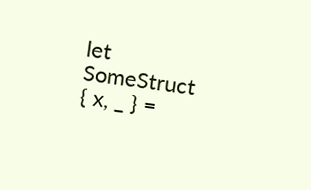let SomeStruct { x, _ } =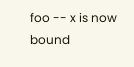foo -- x is now bound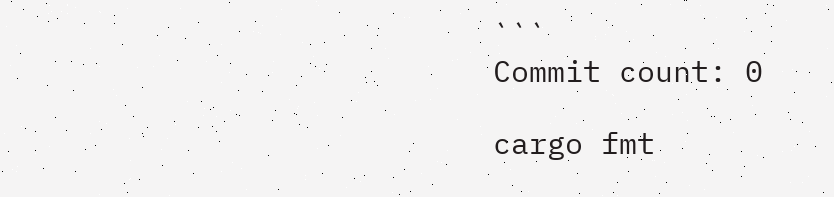```
Commit count: 0

cargo fmt